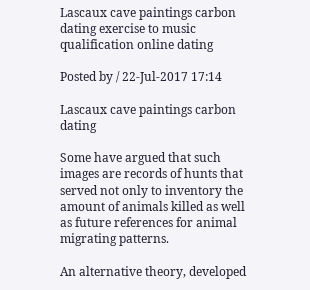Lascaux cave paintings carbon dating exercise to music qualification online dating

Posted by / 22-Jul-2017 17:14

Lascaux cave paintings carbon dating

Some have argued that such images are records of hunts that served not only to inventory the amount of animals killed as well as future references for animal migrating patterns.

An alternative theory, developed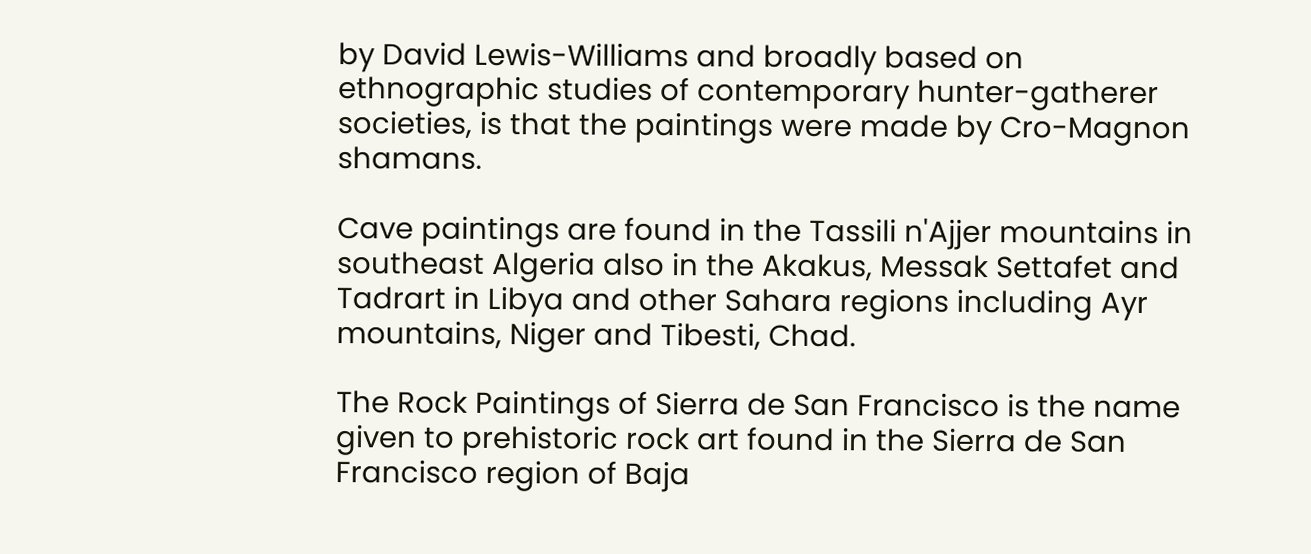by David Lewis-Williams and broadly based on ethnographic studies of contemporary hunter-gatherer societies, is that the paintings were made by Cro-Magnon shamans.

Cave paintings are found in the Tassili n'Ajjer mountains in southeast Algeria also in the Akakus, Messak Settafet and Tadrart in Libya and other Sahara regions including Ayr mountains, Niger and Tibesti, Chad.

The Rock Paintings of Sierra de San Francisco is the name given to prehistoric rock art found in the Sierra de San Francisco region of Baja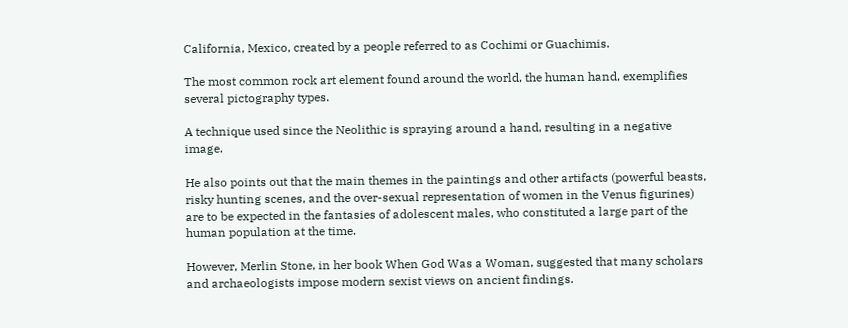California, Mexico, created by a people referred to as Cochimi or Guachimis.

The most common rock art element found around the world, the human hand, exemplifies several pictography types.

A technique used since the Neolithic is spraying around a hand, resulting in a negative image.

He also points out that the main themes in the paintings and other artifacts (powerful beasts, risky hunting scenes, and the over-sexual representation of women in the Venus figurines) are to be expected in the fantasies of adolescent males, who constituted a large part of the human population at the time.

However, Merlin Stone, in her book When God Was a Woman, suggested that many scholars and archaeologists impose modern sexist views on ancient findings.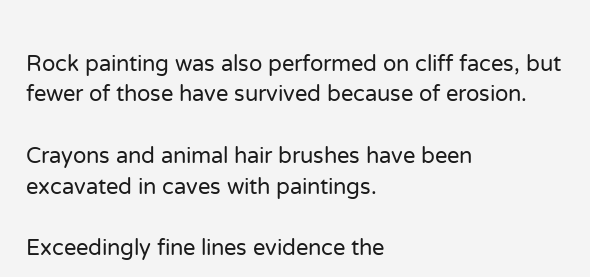Rock painting was also performed on cliff faces, but fewer of those have survived because of erosion.

Crayons and animal hair brushes have been excavated in caves with paintings.

Exceedingly fine lines evidence the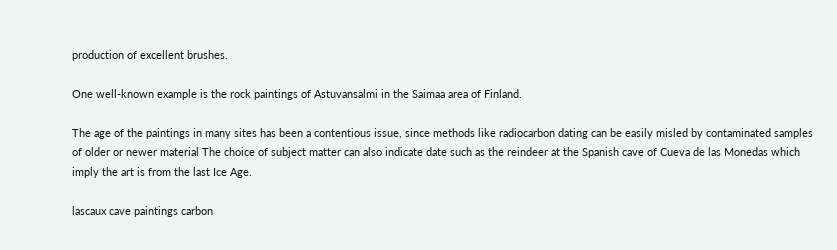production of excellent brushes.

One well-known example is the rock paintings of Astuvansalmi in the Saimaa area of Finland.

The age of the paintings in many sites has been a contentious issue, since methods like radiocarbon dating can be easily misled by contaminated samples of older or newer material The choice of subject matter can also indicate date such as the reindeer at the Spanish cave of Cueva de las Monedas which imply the art is from the last Ice Age.

lascaux cave paintings carbon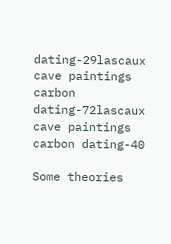dating-29lascaux cave paintings carbon dating-72lascaux cave paintings carbon dating-40

Some theories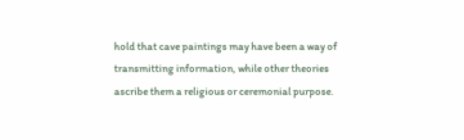hold that cave paintings may have been a way of transmitting information, while other theories ascribe them a religious or ceremonial purpose.